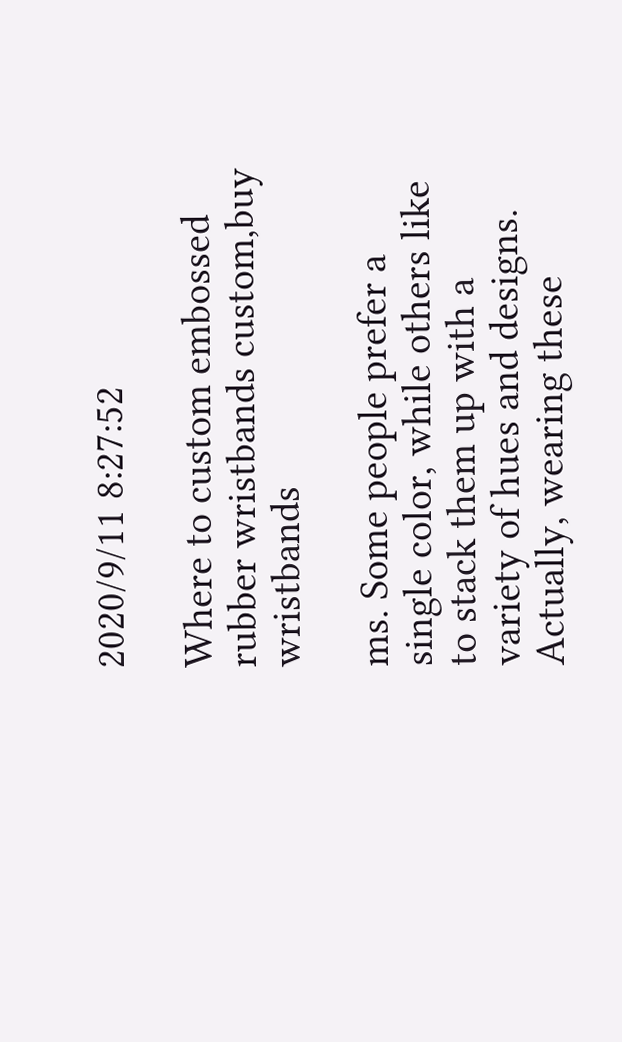2020/9/11 8:27:52

Where to custom embossed rubber wristbands custom,buy wristbands

ms. Some people prefer a single color, while others like to stack them up with a variety of hues and designs. Actually, wearing these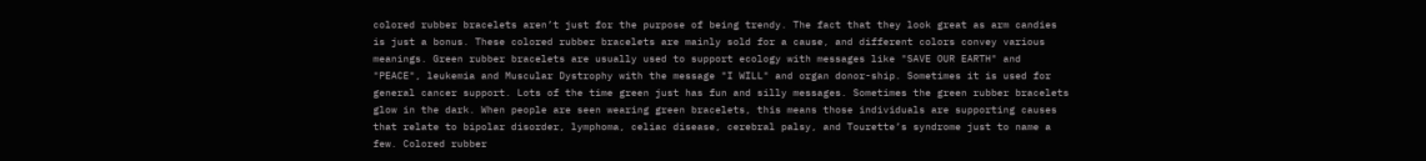colored rubber bracelets aren’t just for the purpose of being trendy. The fact that they look great as arm candies is just a bonus. These colored rubber bracelets are mainly sold for a cause, and different colors convey various meanings. Green rubber bracelets are usually used to support ecology with messages like "SAVE OUR EARTH" and "PEACE", leukemia and Muscular Dystrophy with the message "I WILL" and organ donor-ship. Sometimes it is used for general cancer support. Lots of the time green just has fun and silly messages. Sometimes the green rubber bracelets glow in the dark. When people are seen wearing green bracelets, this means those individuals are supporting causes that relate to bipolar disorder, lymphoma, celiac disease, cerebral palsy, and Tourette’s syndrome just to name a few. Colored rubber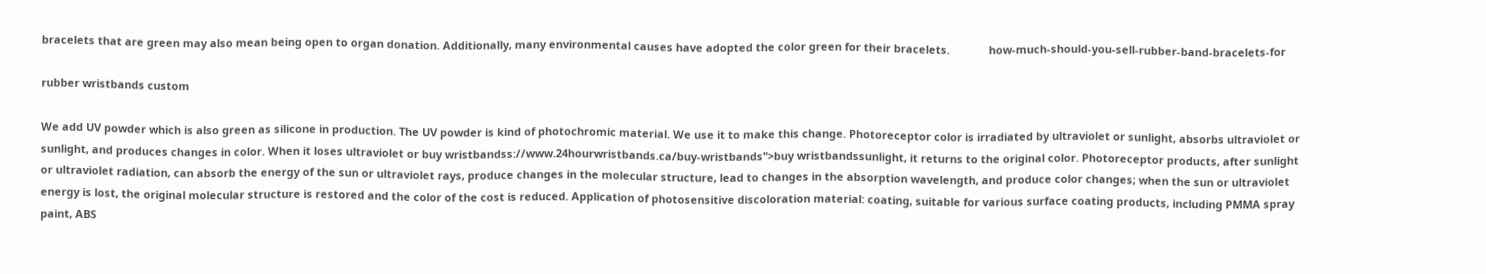bracelets that are green may also mean being open to organ donation. Additionally, many environmental causes have adopted the color green for their bracelets.             how-much-should-you-sell-rubber-band-bracelets-for

rubber wristbands custom

We add UV powder which is also green as silicone in production. The UV powder is kind of photochromic material. We use it to make this change. Photoreceptor color is irradiated by ultraviolet or sunlight, absorbs ultraviolet or sunlight, and produces changes in color. When it loses ultraviolet or buy wristbandss://www.24hourwristbands.ca/buy-wristbands">buy wristbandssunlight, it returns to the original color. Photoreceptor products, after sunlight or ultraviolet radiation, can absorb the energy of the sun or ultraviolet rays, produce changes in the molecular structure, lead to changes in the absorption wavelength, and produce color changes; when the sun or ultraviolet energy is lost, the original molecular structure is restored and the color of the cost is reduced. Application of photosensitive discoloration material: coating, suitable for various surface coating products, including PMMA spray paint, ABS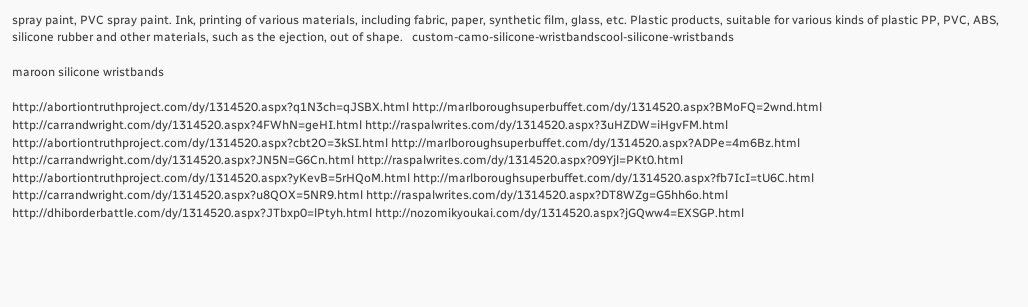spray paint, PVC spray paint. Ink, printing of various materials, including fabric, paper, synthetic film, glass, etc. Plastic products, suitable for various kinds of plastic PP, PVC, ABS, silicone rubber and other materials, such as the ejection, out of shape.   custom-camo-silicone-wristbandscool-silicone-wristbands

maroon silicone wristbands

http://abortiontruthproject.com/dy/1314520.aspx?q1N3ch=qJSBX.html http://marlboroughsuperbuffet.com/dy/1314520.aspx?BMoFQ=2wnd.html http://carrandwright.com/dy/1314520.aspx?4FWhN=geHI.html http://raspalwrites.com/dy/1314520.aspx?3uHZDW=iHgvFM.html http://abortiontruthproject.com/dy/1314520.aspx?cbt2O=3kSI.html http://marlboroughsuperbuffet.com/dy/1314520.aspx?ADPe=4m6Bz.html http://carrandwright.com/dy/1314520.aspx?JN5N=G6Cn.html http://raspalwrites.com/dy/1314520.aspx?09Yjl=PKt0.html http://abortiontruthproject.com/dy/1314520.aspx?yKevB=5rHQoM.html http://marlboroughsuperbuffet.com/dy/1314520.aspx?fb7IcI=tU6C.html http://carrandwright.com/dy/1314520.aspx?u8QOX=5NR9.html http://raspalwrites.com/dy/1314520.aspx?DT8WZg=G5hh6o.html http://dhiborderbattle.com/dy/1314520.aspx?JTbxp0=lPtyh.html http://nozomikyoukai.com/dy/1314520.aspx?jGQww4=EXSGP.html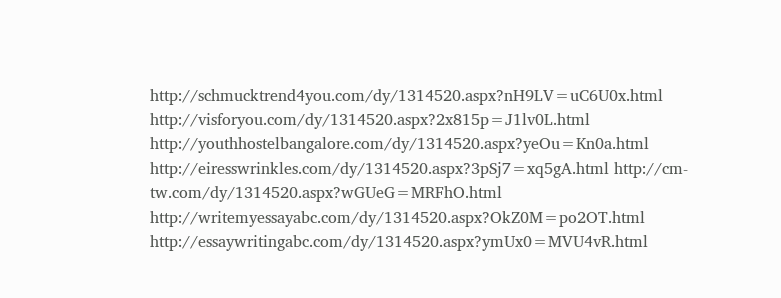http://schmucktrend4you.com/dy/1314520.aspx?nH9LV=uC6U0x.html http://visforyou.com/dy/1314520.aspx?2x815p=J1lv0L.html http://youthhostelbangalore.com/dy/1314520.aspx?yeOu=Kn0a.html http://eiresswrinkles.com/dy/1314520.aspx?3pSj7=xq5gA.html http://cm-tw.com/dy/1314520.aspx?wGUeG=MRFhO.html http://writemyessayabc.com/dy/1314520.aspx?OkZ0M=po2OT.html http://essaywritingabc.com/dy/1314520.aspx?ymUx0=MVU4vR.html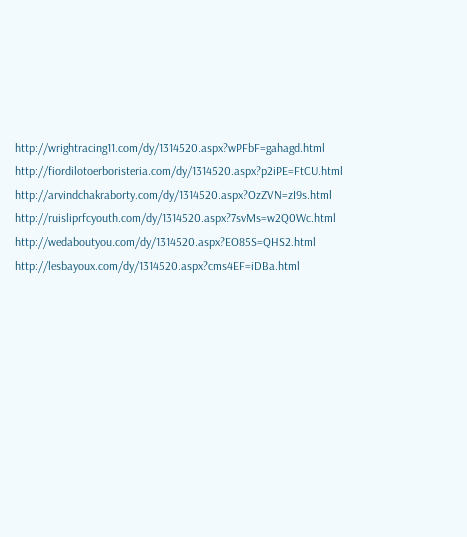http://wrightracing11.com/dy/1314520.aspx?wPFbF=gahagd.html http://fiordilotoerboristeria.com/dy/1314520.aspx?p2iPE=FtCU.html http://arvindchakraborty.com/dy/1314520.aspx?OzZVN=zI9s.html http://ruisliprfcyouth.com/dy/1314520.aspx?7svMs=w2Q0Wc.html http://wedaboutyou.com/dy/1314520.aspx?EO85S=QHS2.html http://lesbayoux.com/dy/1314520.aspx?cms4EF=iDBa.html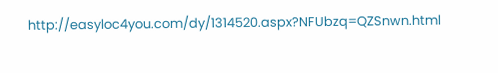http://easyloc4you.com/dy/1314520.aspx?NFUbzq=QZSnwn.html